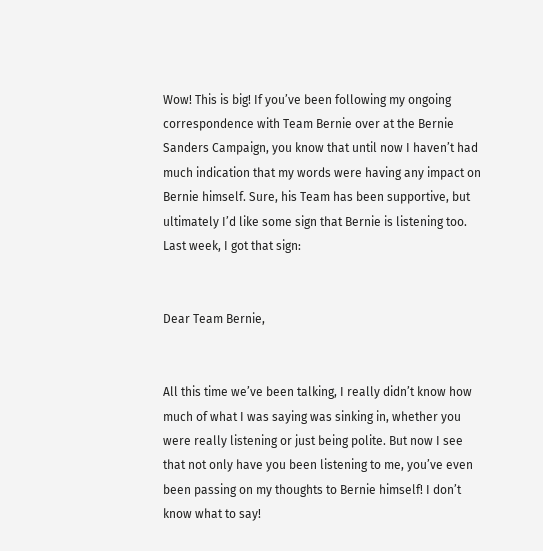Wow! This is big! If you’ve been following my ongoing correspondence with Team Bernie over at the Bernie Sanders Campaign, you know that until now I haven’t had much indication that my words were having any impact on Bernie himself. Sure, his Team has been supportive, but ultimately I’d like some sign that Bernie is listening too. Last week, I got that sign:


Dear Team Bernie,


All this time we’ve been talking, I really didn’t know how much of what I was saying was sinking in, whether you were really listening or just being polite. But now I see that not only have you been listening to me, you’ve even been passing on my thoughts to Bernie himself! I don’t know what to say!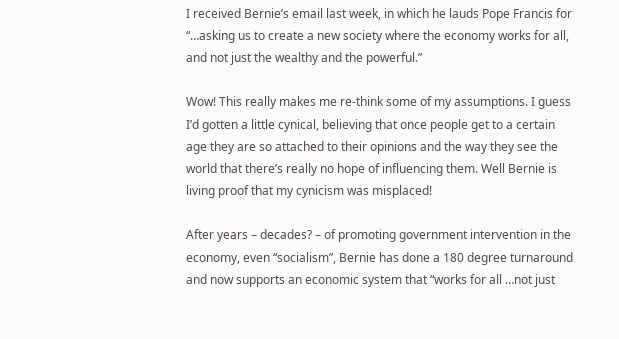I received Bernie’s email last week, in which he lauds Pope Francis for “…asking us to create a new society where the economy works for all, and not just the wealthy and the powerful.”

Wow! This really makes me re-think some of my assumptions. I guess I’d gotten a little cynical, believing that once people get to a certain age they are so attached to their opinions and the way they see the world that there’s really no hope of influencing them. Well Bernie is living proof that my cynicism was misplaced!

After years – decades? – of promoting government intervention in the economy, even “socialism”, Bernie has done a 180 degree turnaround and now supports an economic system that “works for all …not just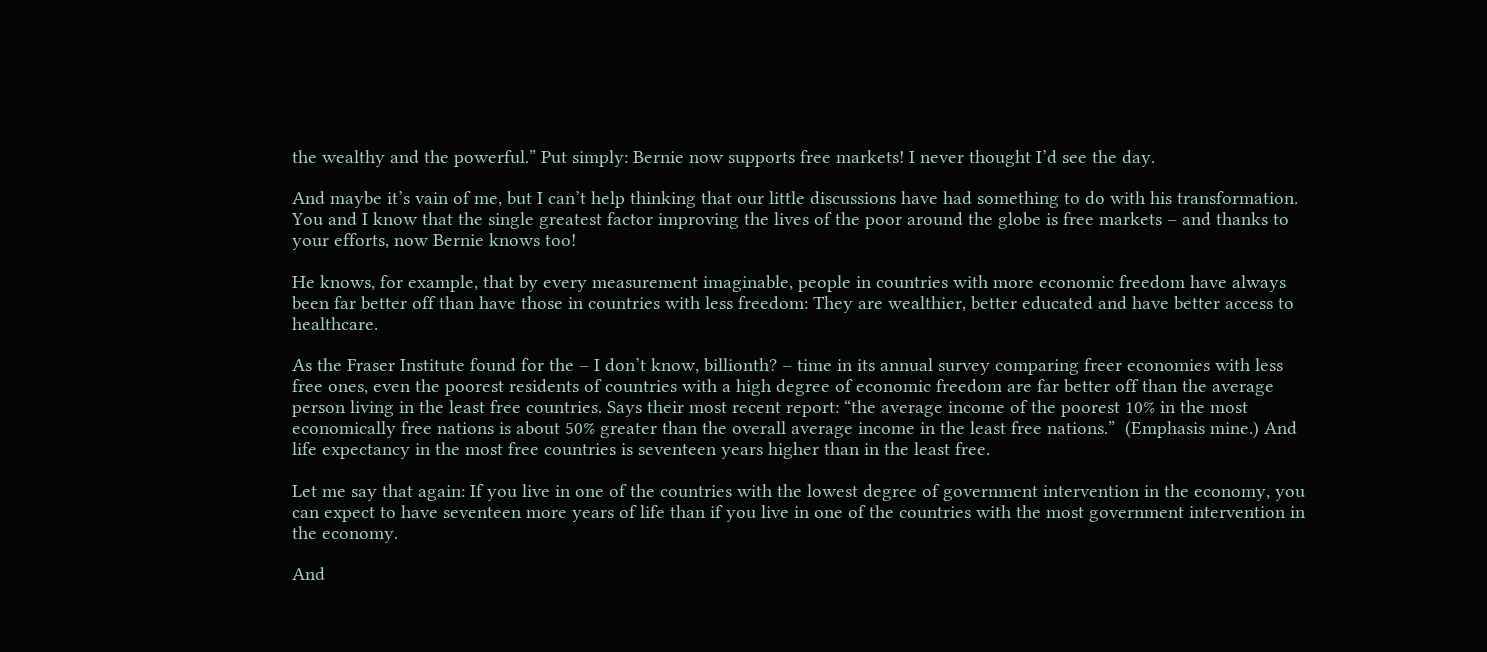the wealthy and the powerful.” Put simply: Bernie now supports free markets! I never thought I’d see the day.

And maybe it’s vain of me, but I can’t help thinking that our little discussions have had something to do with his transformation. You and I know that the single greatest factor improving the lives of the poor around the globe is free markets – and thanks to your efforts, now Bernie knows too!

He knows, for example, that by every measurement imaginable, people in countries with more economic freedom have always been far better off than have those in countries with less freedom: They are wealthier, better educated and have better access to healthcare.

As the Fraser Institute found for the – I don’t know, billionth? – time in its annual survey comparing freer economies with less free ones, even the poorest residents of countries with a high degree of economic freedom are far better off than the average person living in the least free countries. Says their most recent report: “the average income of the poorest 10% in the most economically free nations is about 50% greater than the overall average income in the least free nations.”  (Emphasis mine.) And life expectancy in the most free countries is seventeen years higher than in the least free.

Let me say that again: If you live in one of the countries with the lowest degree of government intervention in the economy, you can expect to have seventeen more years of life than if you live in one of the countries with the most government intervention in the economy.

And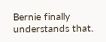Bernie finally understands that.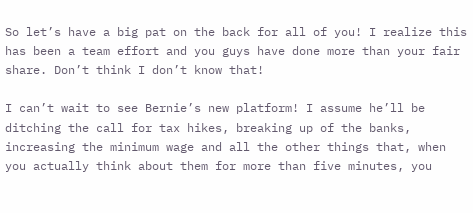So let’s have a big pat on the back for all of you! I realize this has been a team effort and you guys have done more than your fair share. Don’t think I don’t know that!

I can’t wait to see Bernie’s new platform! I assume he’ll be ditching the call for tax hikes, breaking up of the banks, increasing the minimum wage and all the other things that, when you actually think about them for more than five minutes, you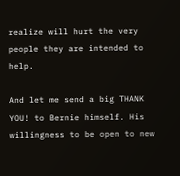realize will hurt the very people they are intended to help.

And let me send a big THANK YOU! to Bernie himself. His willingness to be open to new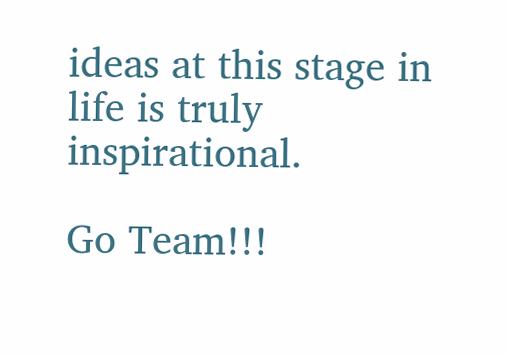ideas at this stage in life is truly inspirational.

Go Team!!!